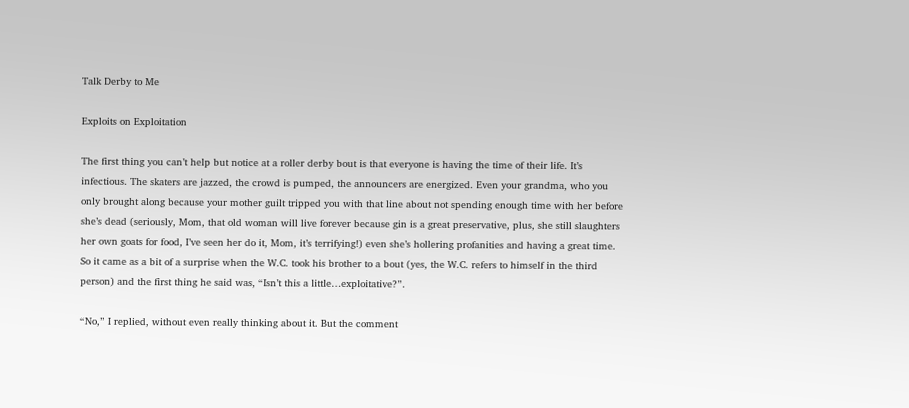Talk Derby to Me

Exploits on Exploitation

The first thing you can’t help but notice at a roller derby bout is that everyone is having the time of their life. It’s infectious. The skaters are jazzed, the crowd is pumped, the announcers are energized. Even your grandma, who you only brought along because your mother guilt tripped you with that line about not spending enough time with her before she’s dead (seriously, Mom, that old woman will live forever because gin is a great preservative, plus, she still slaughters her own goats for food, I’ve seen her do it, Mom, it’s terrifying!) even she’s hollering profanities and having a great time. So it came as a bit of a surprise when the W.C. took his brother to a bout (yes, the W.C. refers to himself in the third person) and the first thing he said was, “Isn’t this a little…exploitative?”.

“No,” I replied, without even really thinking about it. But the comment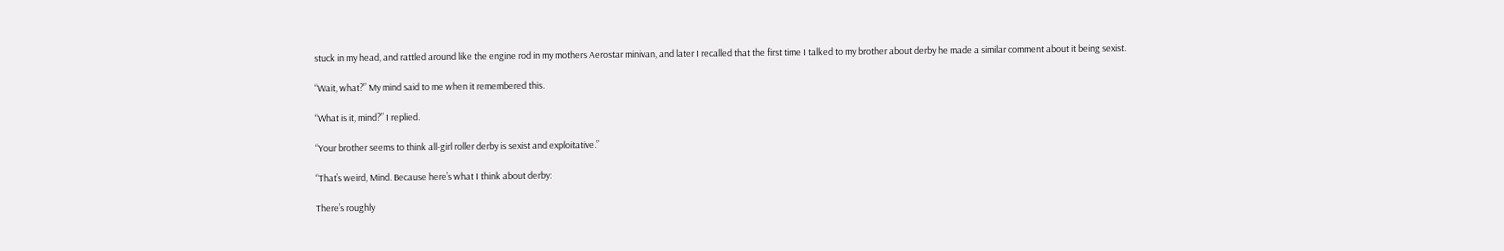stuck in my head, and rattled around like the engine rod in my mothers Aerostar minivan, and later I recalled that the first time I talked to my brother about derby he made a similar comment about it being sexist.

“Wait, what?” My mind said to me when it remembered this.

“What is it, mind?” I replied.

“Your brother seems to think all-girl roller derby is sexist and exploitative.”

“That’s weird, Mind. Because here’s what I think about derby:

There’s roughly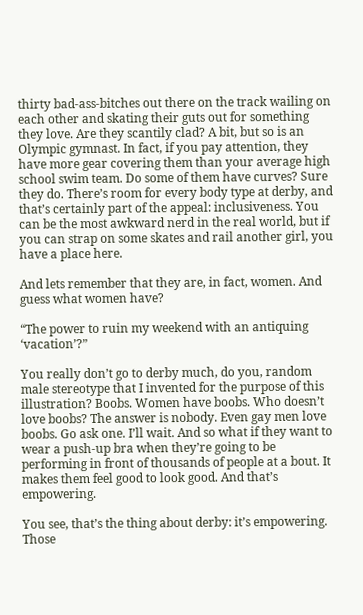thirty bad-ass-bitches out there on the track wailing on each other and skating their guts out for something they love. Are they scantily clad? A bit, but so is an Olympic gymnast. In fact, if you pay attention, they have more gear covering them than your average high school swim team. Do some of them have curves? Sure they do. There’s room for every body type at derby, and that’s certainly part of the appeal: inclusiveness. You can be the most awkward nerd in the real world, but if you can strap on some skates and rail another girl, you have a place here.

And lets remember that they are, in fact, women. And guess what women have?

“The power to ruin my weekend with an antiquing ‘vacation’?”

You really don’t go to derby much, do you, random male stereotype that I invented for the purpose of this illustration? Boobs. Women have boobs. Who doesn’t love boobs? The answer is nobody. Even gay men love boobs. Go ask one. I’ll wait. And so what if they want to wear a push-up bra when they’re going to be performing in front of thousands of people at a bout. It makes them feel good to look good. And that’s empowering.

You see, that’s the thing about derby: it’s empowering. Those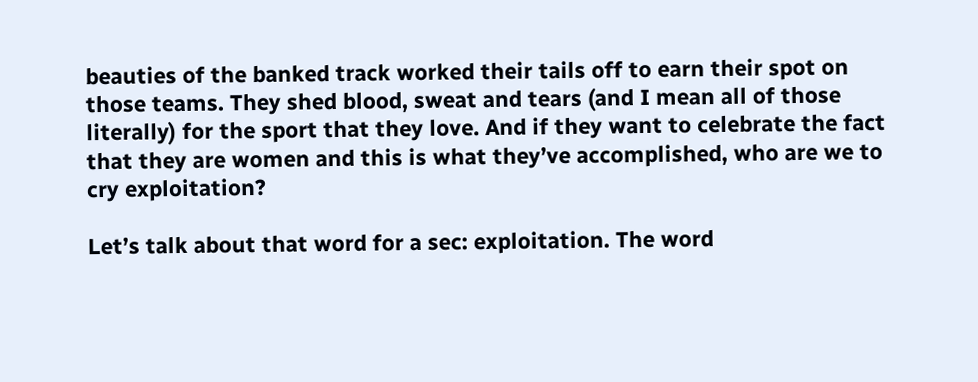beauties of the banked track worked their tails off to earn their spot on those teams. They shed blood, sweat and tears (and I mean all of those literally) for the sport that they love. And if they want to celebrate the fact that they are women and this is what they’ve accomplished, who are we to cry exploitation?

Let’s talk about that word for a sec: exploitation. The word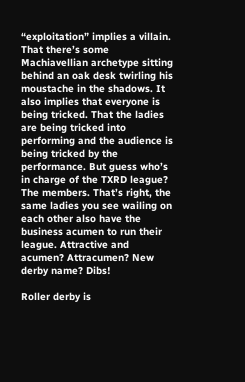“exploitation” implies a villain. That there’s some Machiavellian archetype sitting behind an oak desk twirling his moustache in the shadows. It also implies that everyone is being tricked. That the ladies are being tricked into performing and the audience is being tricked by the performance. But guess who’s in charge of the TXRD league? The members. That’s right, the same ladies you see wailing on each other also have the business acumen to run their league. Attractive and acumen? Attracumen? New derby name? Dibs!

Roller derby is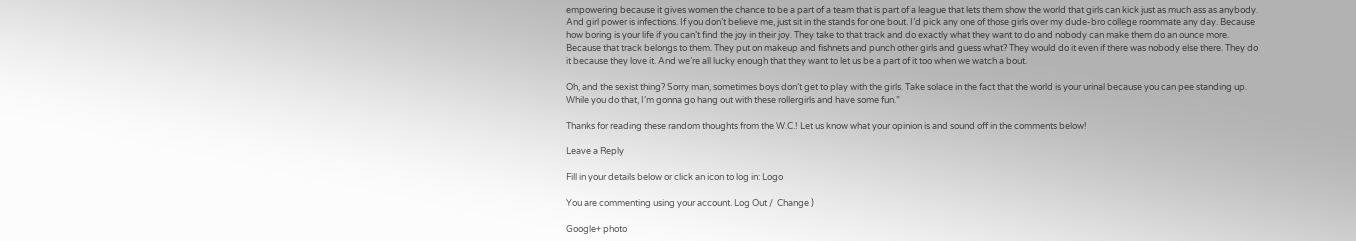empowering because it gives women the chance to be a part of a team that is part of a league that lets them show the world that girls can kick just as much ass as anybody. And girl power is infections. If you don’t believe me, just sit in the stands for one bout. I’d pick any one of those girls over my dude-bro college roommate any day. Because how boring is your life if you can’t find the joy in their joy. They take to that track and do exactly what they want to do and nobody can make them do an ounce more. Because that track belongs to them. They put on makeup and fishnets and punch other girls and guess what? They would do it even if there was nobody else there. They do it because they love it. And we’re all lucky enough that they want to let us be a part of it too when we watch a bout.

Oh, and the sexist thing? Sorry man, sometimes boys don’t get to play with the girls. Take solace in the fact that the world is your urinal because you can pee standing up. While you do that, I’m gonna go hang out with these rollergirls and have some fun.”

Thanks for reading these random thoughts from the W.C.! Let us know what your opinion is and sound off in the comments below!

Leave a Reply

Fill in your details below or click an icon to log in: Logo

You are commenting using your account. Log Out /  Change )

Google+ photo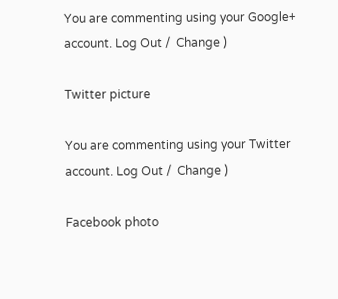You are commenting using your Google+ account. Log Out /  Change )

Twitter picture

You are commenting using your Twitter account. Log Out /  Change )

Facebook photo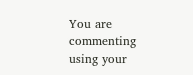You are commenting using your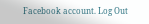Facebook account. Log Out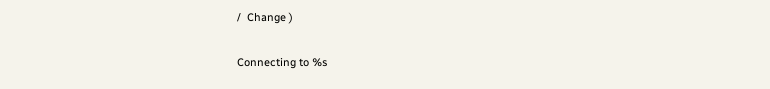/  Change )


Connecting to %s